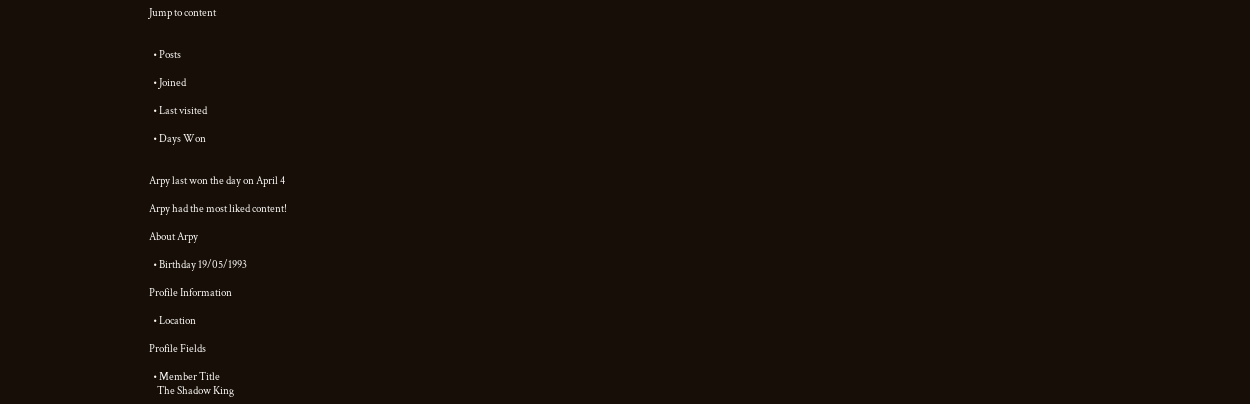Jump to content


  • Posts

  • Joined

  • Last visited

  • Days Won


Arpy last won the day on April 4

Arpy had the most liked content!

About Arpy

  • Birthday 19/05/1993

Profile Information

  • Location

Profile Fields

  • Member Title
    The Shadow King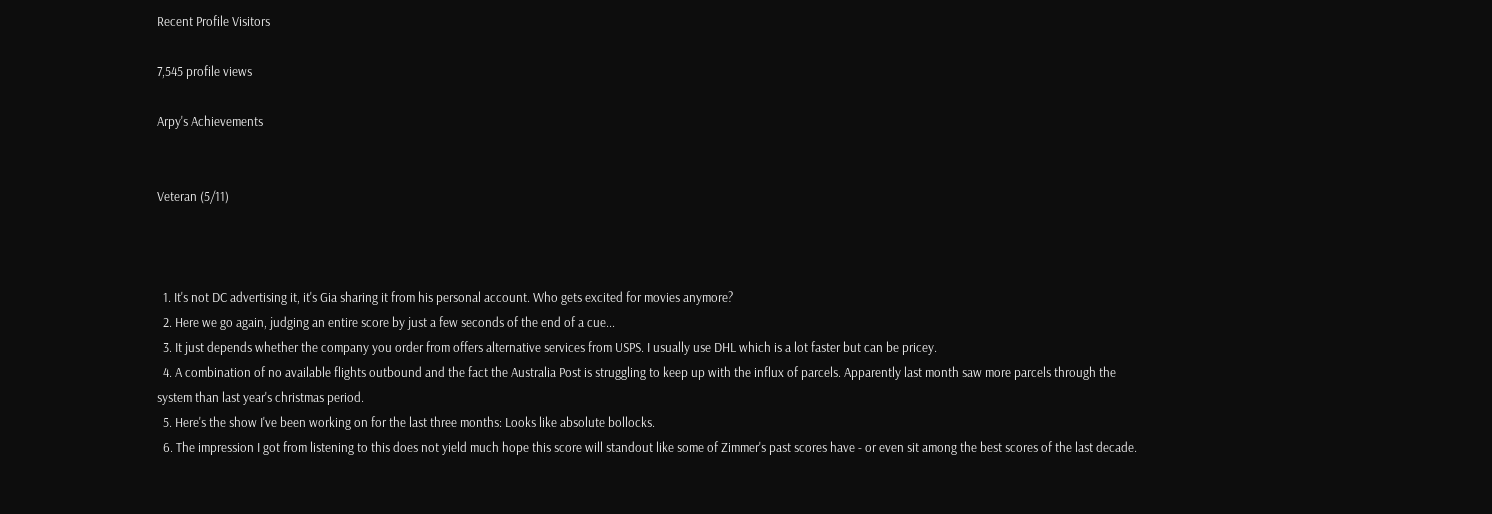Recent Profile Visitors

7,545 profile views

Arpy's Achievements


Veteran (5/11)



  1. It's not DC advertising it, it's Gia sharing it from his personal account. Who gets excited for movies anymore?
  2. Here we go again, judging an entire score by just a few seconds of the end of a cue...
  3. It just depends whether the company you order from offers alternative services from USPS. I usually use DHL which is a lot faster but can be pricey.
  4. A combination of no available flights outbound and the fact the Australia Post is struggling to keep up with the influx of parcels. Apparently last month saw more parcels through the system than last year's christmas period.
  5. Here's the show I've been working on for the last three months: Looks like absolute bollocks.
  6. The impression I got from listening to this does not yield much hope this score will standout like some of Zimmer's past scores have - or even sit among the best scores of the last decade.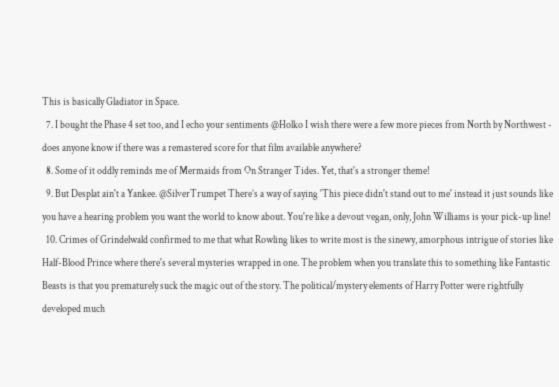This is basically Gladiator in Space.
  7. I bought the Phase 4 set too, and I echo your sentiments @Holko I wish there were a few more pieces from North by Northwest - does anyone know if there was a remastered score for that film available anywhere?
  8. Some of it oddly reminds me of Mermaids from On Stranger Tides. Yet, that's a stronger theme!
  9. But Desplat ain't a Yankee. @SilverTrumpet There’s a way of saying 'This piece didn't stand out to me' instead it just sounds like you have a hearing problem you want the world to know about. You're like a devout vegan, only, John Williams is your pick-up line!
  10. Crimes of Grindelwald confirmed to me that what Rowling likes to write most is the sinewy, amorphous intrigue of stories like Half-Blood Prince where there's several mysteries wrapped in one. The problem when you translate this to something like Fantastic Beasts is that you prematurely suck the magic out of the story. The political/mystery elements of Harry Potter were rightfully developed much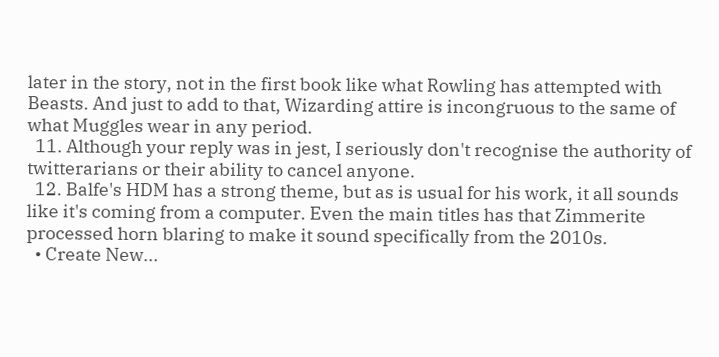later in the story, not in the first book like what Rowling has attempted with Beasts. And just to add to that, Wizarding attire is incongruous to the same of what Muggles wear in any period.
  11. Although your reply was in jest, I seriously don't recognise the authority of twitterarians or their ability to cancel anyone.
  12. Balfe's HDM has a strong theme, but as is usual for his work, it all sounds like it's coming from a computer. Even the main titles has that Zimmerite processed horn blaring to make it sound specifically from the 2010s.
  • Create New...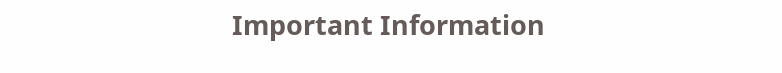Important Information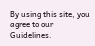By using this site, you agree to our Guidelines.